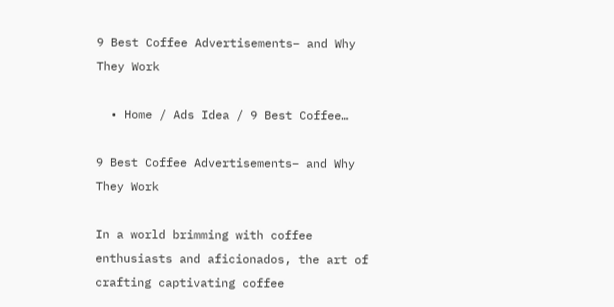9 Best Coffee Advertisements– and Why They Work

  • Home / Ads Idea / 9 Best Coffee…

9 Best Coffee Advertisements– and Why They Work

In a world brimming with coffee enthusiasts and aficionados, the art of crafting captivating coffee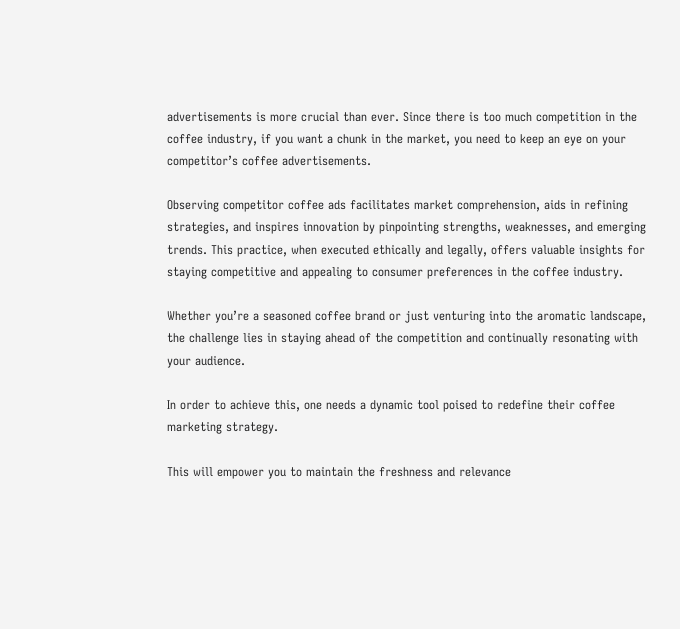advertisements is more crucial than ever. Since there is too much competition in the coffee industry, if you want a chunk in the market, you need to keep an eye on your competitor’s coffee advertisements.

Observing competitor coffee ads facilitates market comprehension, aids in refining strategies, and inspires innovation by pinpointing strengths, weaknesses, and emerging trends. This practice, when executed ethically and legally, offers valuable insights for staying competitive and appealing to consumer preferences in the coffee industry.

Whether you’re a seasoned coffee brand or just venturing into the aromatic landscape, the challenge lies in staying ahead of the competition and continually resonating with your audience.

In order to achieve this, one needs a dynamic tool poised to redefine their coffee marketing strategy.

This will empower you to maintain the freshness and relevance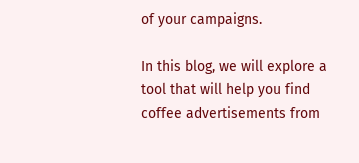of your campaigns.

In this blog, we will explore a tool that will help you find coffee advertisements from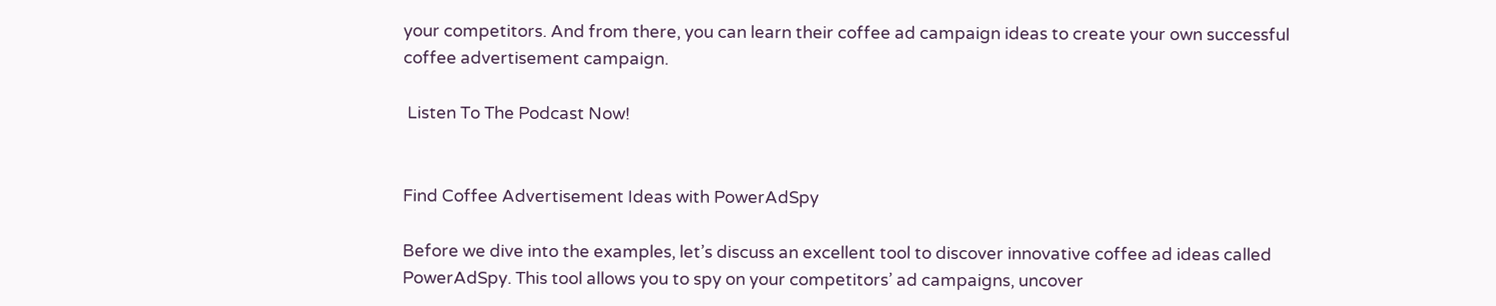your competitors. And from there, you can learn their coffee ad campaign ideas to create your own successful coffee advertisement campaign.

 Listen To The Podcast Now!


Find Coffee Advertisement Ideas with PowerAdSpy

Before we dive into the examples, let’s discuss an excellent tool to discover innovative coffee ad ideas called PowerAdSpy. This tool allows you to spy on your competitors’ ad campaigns, uncover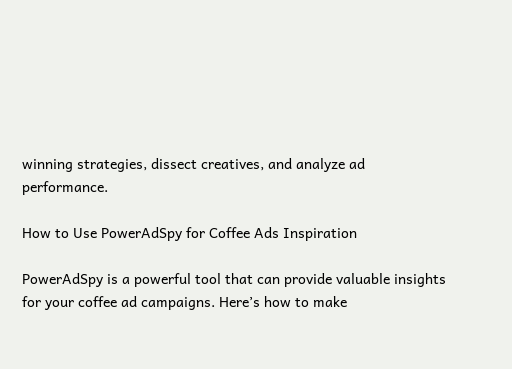winning strategies, dissect creatives, and analyze ad performance.

How to Use PowerAdSpy for Coffee Ads Inspiration

PowerAdSpy is a powerful tool that can provide valuable insights for your coffee ad campaigns. Here’s how to make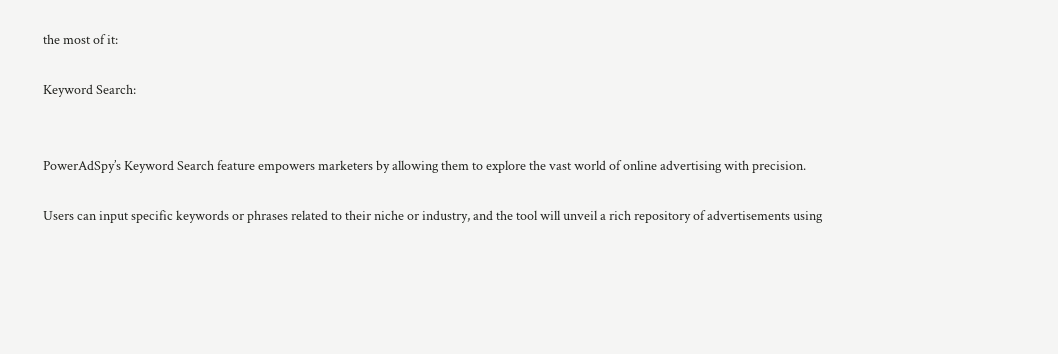the most of it:

Keyword Search:


PowerAdSpy’s Keyword Search feature empowers marketers by allowing them to explore the vast world of online advertising with precision.

Users can input specific keywords or phrases related to their niche or industry, and the tool will unveil a rich repository of advertisements using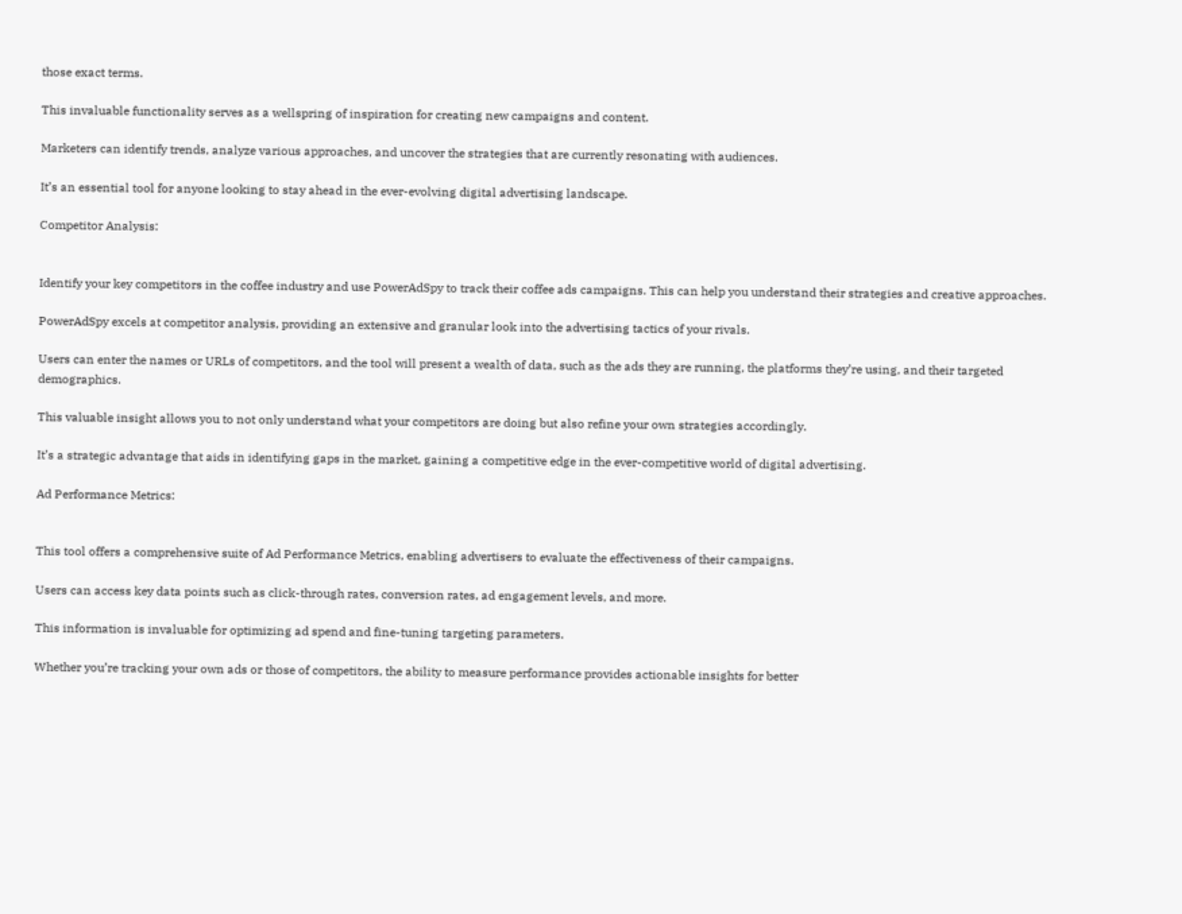those exact terms.

This invaluable functionality serves as a wellspring of inspiration for creating new campaigns and content.

Marketers can identify trends, analyze various approaches, and uncover the strategies that are currently resonating with audiences.

It’s an essential tool for anyone looking to stay ahead in the ever-evolving digital advertising landscape.

Competitor Analysis:


Identify your key competitors in the coffee industry and use PowerAdSpy to track their coffee ads campaigns. This can help you understand their strategies and creative approaches.

PowerAdSpy excels at competitor analysis, providing an extensive and granular look into the advertising tactics of your rivals.

Users can enter the names or URLs of competitors, and the tool will present a wealth of data, such as the ads they are running, the platforms they’re using, and their targeted demographics.

This valuable insight allows you to not only understand what your competitors are doing but also refine your own strategies accordingly.

It’s a strategic advantage that aids in identifying gaps in the market, gaining a competitive edge in the ever-competitive world of digital advertising.

Ad Performance Metrics:


This tool offers a comprehensive suite of Ad Performance Metrics, enabling advertisers to evaluate the effectiveness of their campaigns.

Users can access key data points such as click-through rates, conversion rates, ad engagement levels, and more.

This information is invaluable for optimizing ad spend and fine-tuning targeting parameters.

Whether you’re tracking your own ads or those of competitors, the ability to measure performance provides actionable insights for better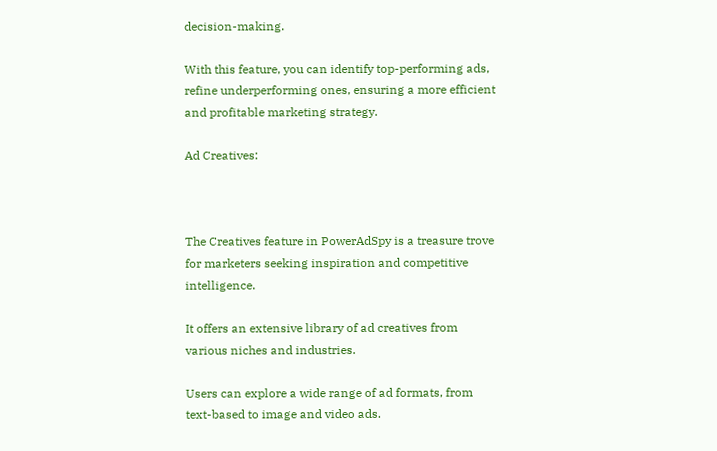decision-making.

With this feature, you can identify top-performing ads, refine underperforming ones, ensuring a more efficient and profitable marketing strategy.

Ad Creatives:



The Creatives feature in PowerAdSpy is a treasure trove for marketers seeking inspiration and competitive intelligence.

It offers an extensive library of ad creatives from various niches and industries.

Users can explore a wide range of ad formats, from text-based to image and video ads.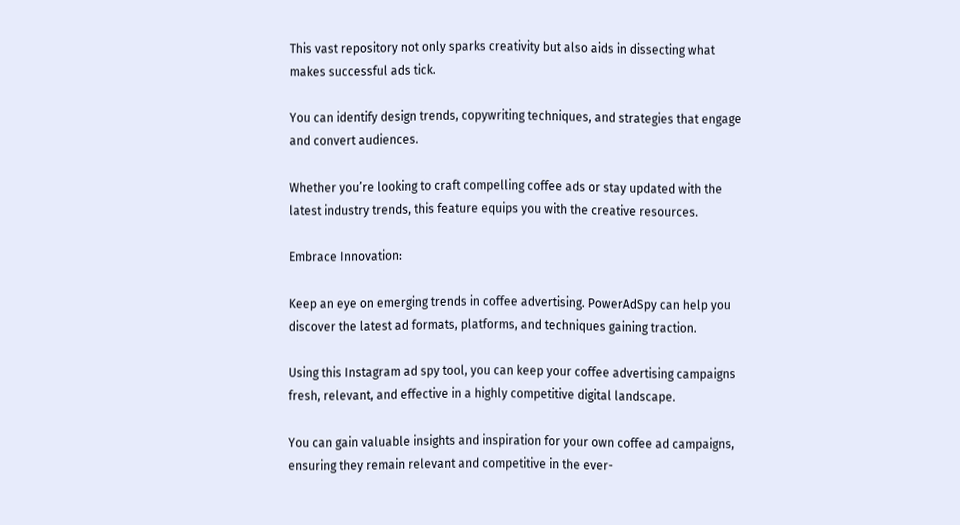This vast repository not only sparks creativity but also aids in dissecting what makes successful ads tick.

You can identify design trends, copywriting techniques, and strategies that engage and convert audiences.

Whether you’re looking to craft compelling coffee ads or stay updated with the latest industry trends, this feature equips you with the creative resources.

Embrace Innovation:

Keep an eye on emerging trends in coffee advertising. PowerAdSpy can help you discover the latest ad formats, platforms, and techniques gaining traction.

Using this Instagram ad spy tool, you can keep your coffee advertising campaigns fresh, relevant, and effective in a highly competitive digital landscape.

You can gain valuable insights and inspiration for your own coffee ad campaigns, ensuring they remain relevant and competitive in the ever-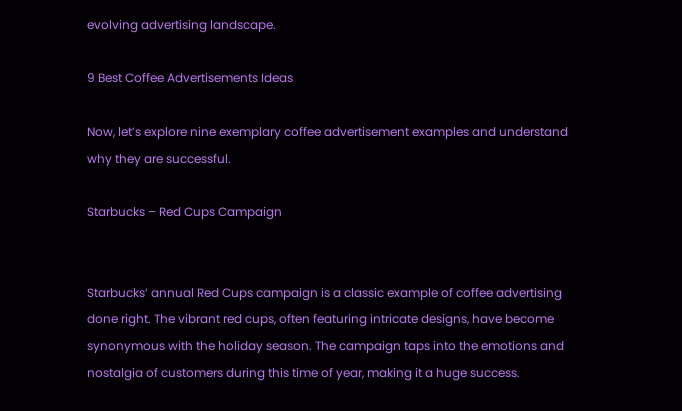evolving advertising landscape.

9 Best Coffee Advertisements Ideas

Now, let’s explore nine exemplary coffee advertisement examples and understand why they are successful.

Starbucks – Red Cups Campaign


Starbucks’ annual Red Cups campaign is a classic example of coffee advertising done right. The vibrant red cups, often featuring intricate designs, have become synonymous with the holiday season. The campaign taps into the emotions and nostalgia of customers during this time of year, making it a huge success.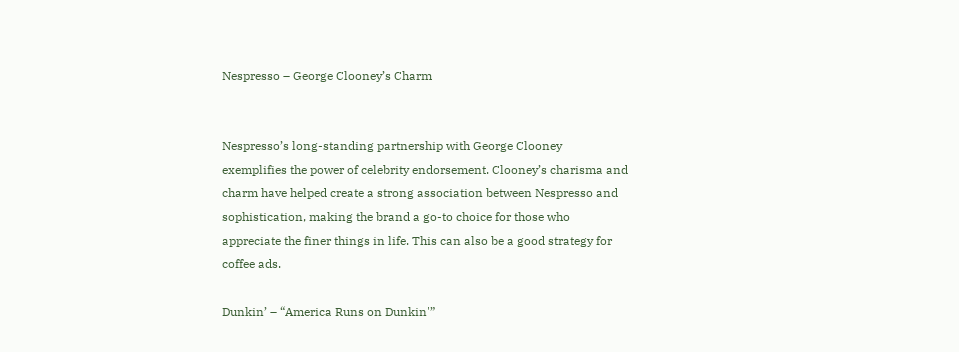Nespresso – George Clooney’s Charm


Nespresso’s long-standing partnership with George Clooney exemplifies the power of celebrity endorsement. Clooney’s charisma and charm have helped create a strong association between Nespresso and sophistication, making the brand a go-to choice for those who appreciate the finer things in life. This can also be a good strategy for coffee ads.

Dunkin’ – “America Runs on Dunkin'”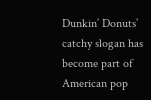Dunkin’ Donuts’ catchy slogan has become part of American pop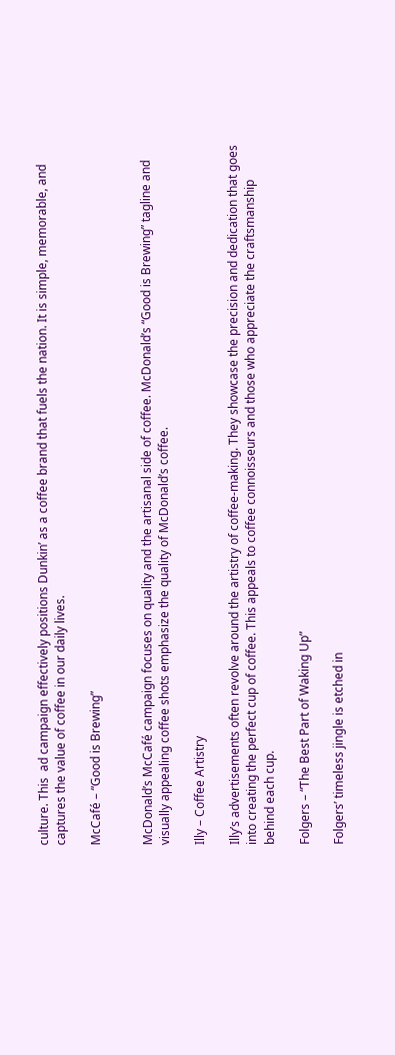culture. This  ad campaign effectively positions Dunkin’ as a coffee brand that fuels the nation. It is simple, memorable, and captures the value of coffee in our daily lives.

McCafé – “Good is Brewing”


McDonald’s McCafé campaign focuses on quality and the artisanal side of coffee. McDonald’s “Good is Brewing” tagline and visually appealing coffee shots emphasize the quality of McDonald’s coffee.

Illy – Coffee Artistry

Illy’s advertisements often revolve around the artistry of coffee-making. They showcase the precision and dedication that goes into creating the perfect cup of coffee. This appeals to coffee connoisseurs and those who appreciate the craftsmanship behind each cup.

Folgers – “The Best Part of Waking Up”

Folgers’ timeless jingle is etched in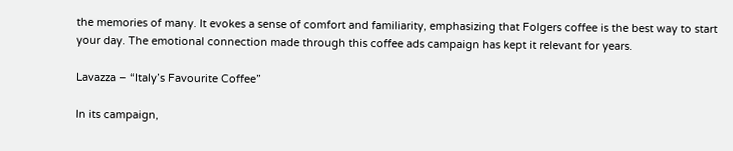the memories of many. It evokes a sense of comfort and familiarity, emphasizing that Folgers coffee is the best way to start your day. The emotional connection made through this coffee ads campaign has kept it relevant for years.

Lavazza – “Italy’s Favourite Coffee”

In its campaign,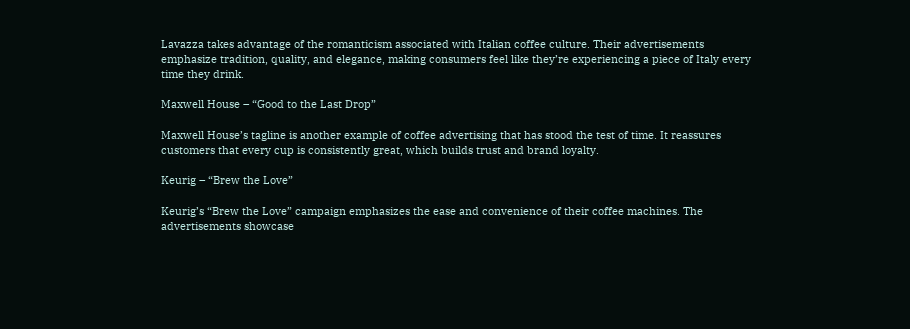Lavazza takes advantage of the romanticism associated with Italian coffee culture. Their advertisements emphasize tradition, quality, and elegance, making consumers feel like they’re experiencing a piece of Italy every time they drink.

Maxwell House – “Good to the Last Drop”

Maxwell House’s tagline is another example of coffee advertising that has stood the test of time. It reassures customers that every cup is consistently great, which builds trust and brand loyalty.

Keurig – “Brew the Love”

Keurig’s “Brew the Love” campaign emphasizes the ease and convenience of their coffee machines. The advertisements showcase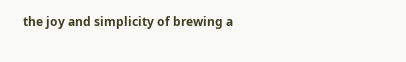the joy and simplicity of brewing a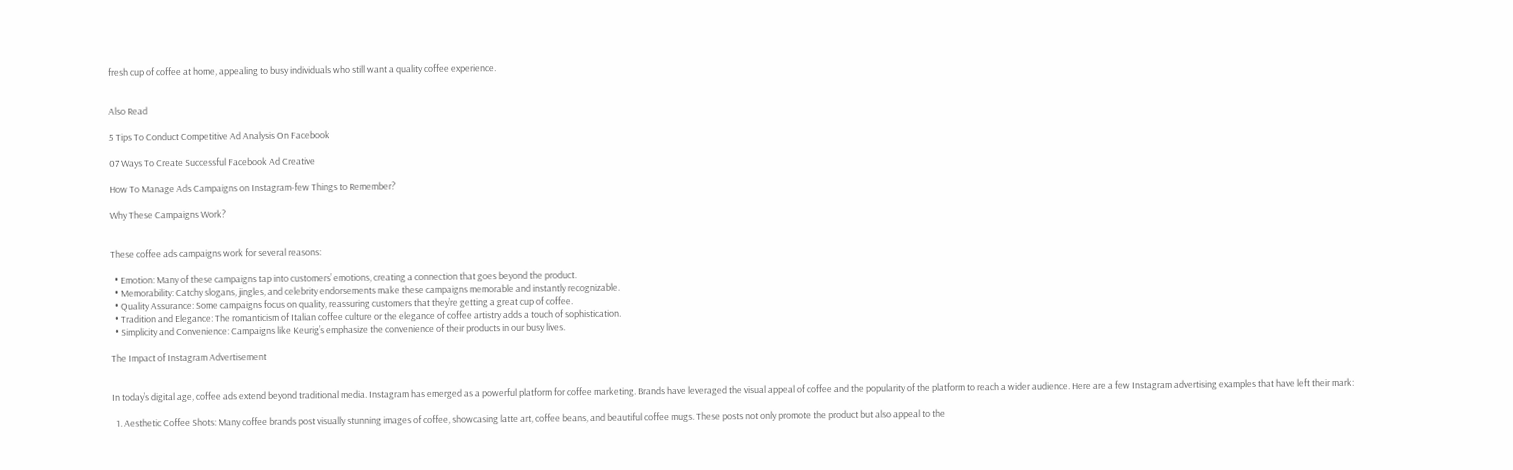fresh cup of coffee at home, appealing to busy individuals who still want a quality coffee experience.


Also Read

5 Tips To Conduct Competitive Ad Analysis On Facebook

07 Ways To Create Successful Facebook Ad Creative

How To Manage Ads Campaigns on Instagram-few Things to Remember?

Why These Campaigns Work?


These coffee ads campaigns work for several reasons:

  • Emotion: Many of these campaigns tap into customers’ emotions, creating a connection that goes beyond the product.
  • Memorability: Catchy slogans, jingles, and celebrity endorsements make these campaigns memorable and instantly recognizable.
  • Quality Assurance: Some campaigns focus on quality, reassuring customers that they’re getting a great cup of coffee.
  • Tradition and Elegance: The romanticism of Italian coffee culture or the elegance of coffee artistry adds a touch of sophistication.
  • Simplicity and Convenience: Campaigns like Keurig’s emphasize the convenience of their products in our busy lives.

The Impact of Instagram Advertisement


In today’s digital age, coffee ads extend beyond traditional media. Instagram has emerged as a powerful platform for coffee marketing. Brands have leveraged the visual appeal of coffee and the popularity of the platform to reach a wider audience. Here are a few Instagram advertising examples that have left their mark:

  1. Aesthetic Coffee Shots: Many coffee brands post visually stunning images of coffee, showcasing latte art, coffee beans, and beautiful coffee mugs. These posts not only promote the product but also appeal to the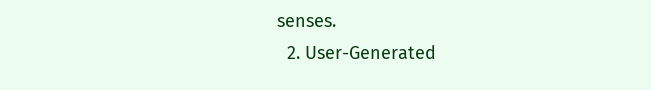senses.
  2. User-Generated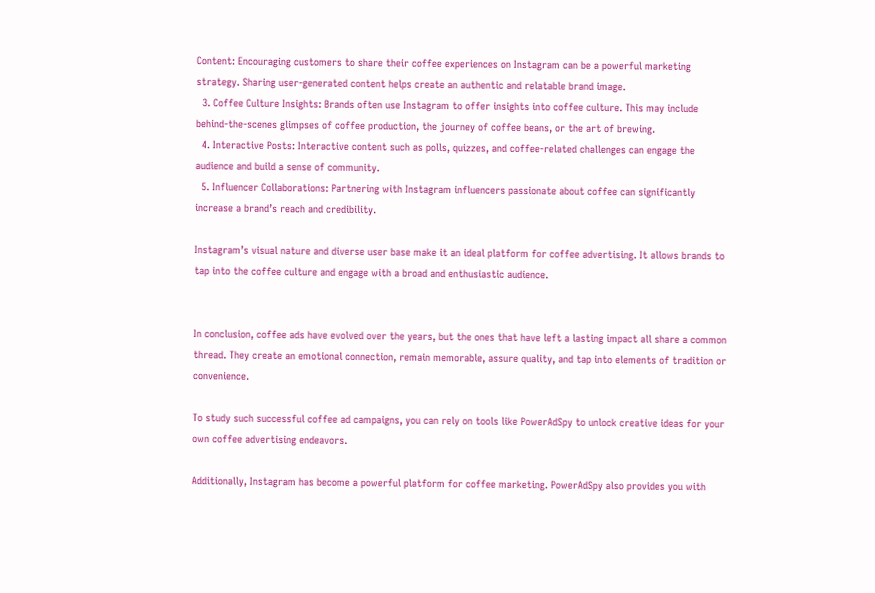Content: Encouraging customers to share their coffee experiences on Instagram can be a powerful marketing strategy. Sharing user-generated content helps create an authentic and relatable brand image.
  3. Coffee Culture Insights: Brands often use Instagram to offer insights into coffee culture. This may include behind-the-scenes glimpses of coffee production, the journey of coffee beans, or the art of brewing.
  4. Interactive Posts: Interactive content such as polls, quizzes, and coffee-related challenges can engage the audience and build a sense of community.
  5. Influencer Collaborations: Partnering with Instagram influencers passionate about coffee can significantly increase a brand’s reach and credibility.

Instagram’s visual nature and diverse user base make it an ideal platform for coffee advertising. It allows brands to tap into the coffee culture and engage with a broad and enthusiastic audience.


In conclusion, coffee ads have evolved over the years, but the ones that have left a lasting impact all share a common thread. They create an emotional connection, remain memorable, assure quality, and tap into elements of tradition or convenience.

To study such successful coffee ad campaigns, you can rely on tools like PowerAdSpy to unlock creative ideas for your own coffee advertising endeavors.

Additionally, Instagram has become a powerful platform for coffee marketing. PowerAdSpy also provides you with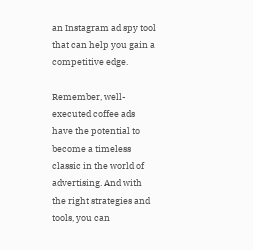an Instagram ad spy tool that can help you gain a competitive edge.

Remember, well-executed coffee ads have the potential to become a timeless classic in the world of advertising. And with the right strategies and tools, you can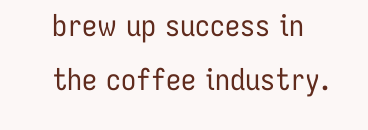brew up success in the coffee industry.